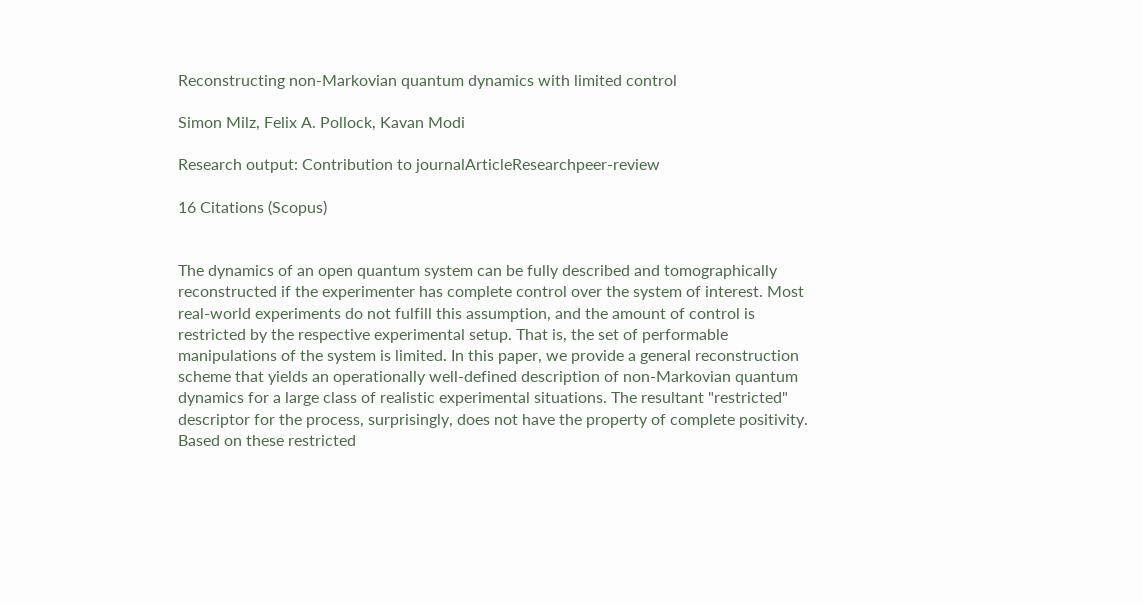Reconstructing non-Markovian quantum dynamics with limited control

Simon Milz, Felix A. Pollock, Kavan Modi

Research output: Contribution to journalArticleResearchpeer-review

16 Citations (Scopus)


The dynamics of an open quantum system can be fully described and tomographically reconstructed if the experimenter has complete control over the system of interest. Most real-world experiments do not fulfill this assumption, and the amount of control is restricted by the respective experimental setup. That is, the set of performable manipulations of the system is limited. In this paper, we provide a general reconstruction scheme that yields an operationally well-defined description of non-Markovian quantum dynamics for a large class of realistic experimental situations. The resultant "restricted" descriptor for the process, surprisingly, does not have the property of complete positivity. Based on these restricted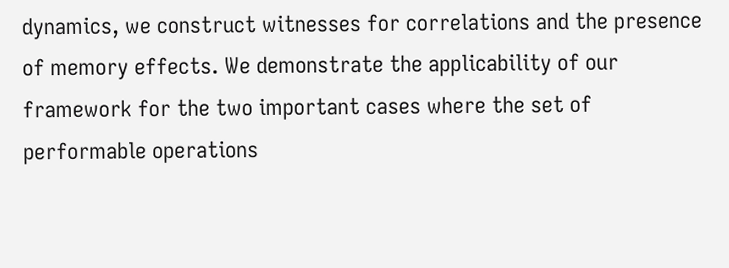dynamics, we construct witnesses for correlations and the presence of memory effects. We demonstrate the applicability of our framework for the two important cases where the set of performable operations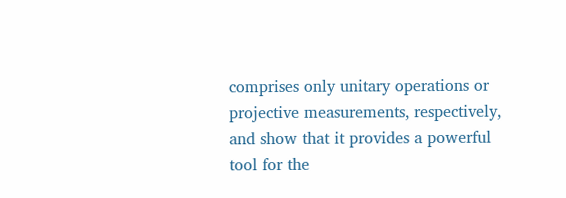comprises only unitary operations or projective measurements, respectively, and show that it provides a powerful tool for the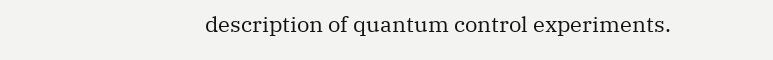description of quantum control experiments.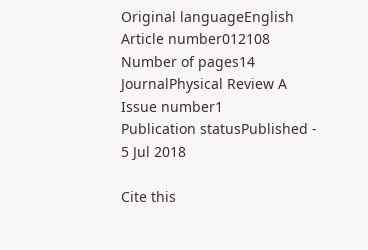Original languageEnglish
Article number012108
Number of pages14
JournalPhysical Review A
Issue number1
Publication statusPublished - 5 Jul 2018

Cite this